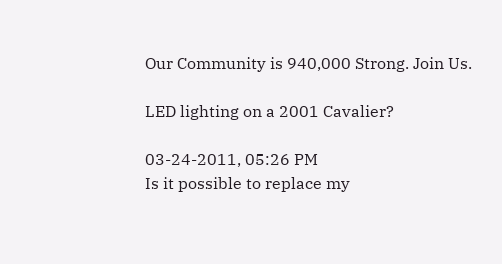Our Community is 940,000 Strong. Join Us.

LED lighting on a 2001 Cavalier?

03-24-2011, 05:26 PM
Is it possible to replace my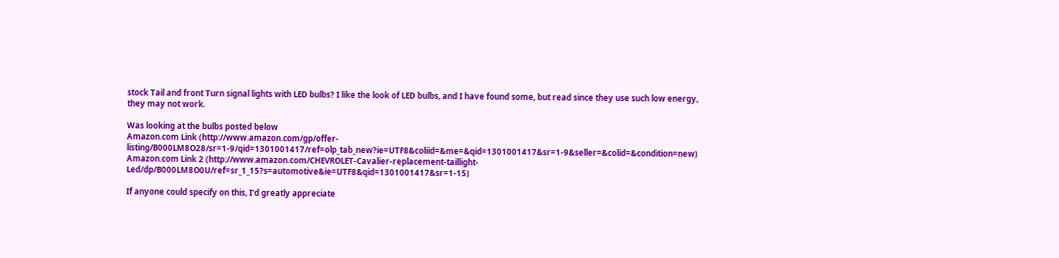stock Tail and front Turn signal lights with LED bulbs? I like the look of LED bulbs, and I have found some, but read since they use such low energy, they may not work.

Was looking at the bulbs posted below
Amazon.com Link (http://www.amazon.com/gp/offer-listing/B000LM8O28/sr=1-9/qid=1301001417/ref=olp_tab_new?ie=UTF8&coliid=&me=&qid=1301001417&sr=1-9&seller=&colid=&condition=new)
Amazon.com Link 2 (http://www.amazon.com/CHEVROLET-Cavalier-replacement-taillight-Led/dp/B000LM8O0U/ref=sr_1_15?s=automotive&ie=UTF8&qid=1301001417&sr=1-15)

If anyone could specify on this, I'd greatly appreciate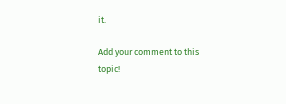it.

Add your comment to this topic!